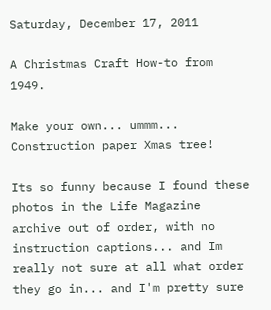Saturday, December 17, 2011

A Christmas Craft How-to from 1949.

Make your own... ummm... Construction paper Xmas tree!

Its so funny because I found these photos in the Life Magazine archive out of order, with no instruction captions... and Im really not sure at all what order they go in... and I'm pretty sure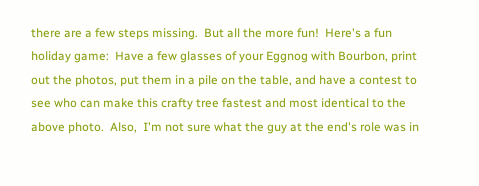there are a few steps missing.  But all the more fun!  Here's a fun holiday game:  Have a few glasses of your Eggnog with Bourbon, print out the photos, put them in a pile on the table, and have a contest to see who can make this crafty tree fastest and most identical to the above photo.  Also,  I'm not sure what the guy at the end's role was in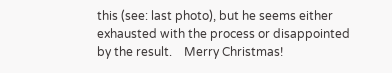this (see: last photo), but he seems either exhausted with the process or disappointed by the result.    Merry Christmas!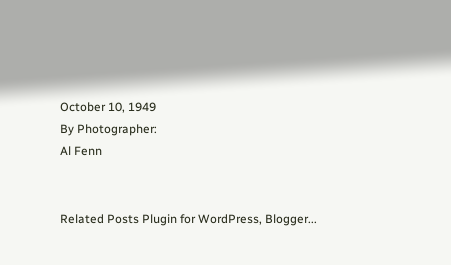October 10, 1949
By Photographer:
Al Fenn


Related Posts Plugin for WordPress, Blogger...